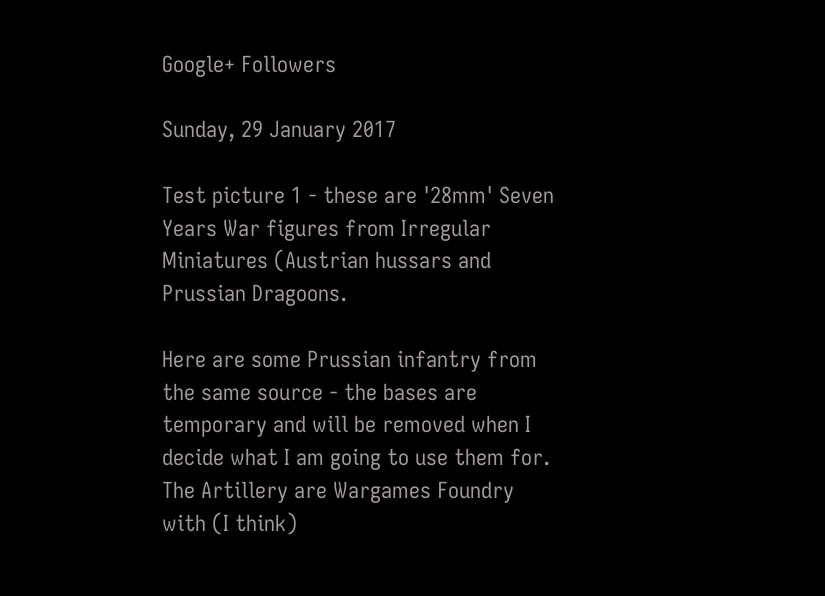Google+ Followers

Sunday, 29 January 2017

Test picture 1 - these are '28mm' Seven Years War figures from Irregular Miniatures (Austrian hussars and Prussian Dragoons.

Here are some Prussian infantry from the same source - the bases are temporary and will be removed when I decide what I am going to use them for. The Artillery are Wargames Foundry with (I think)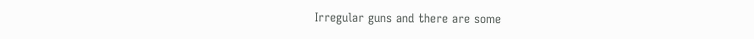Irregular guns and there are some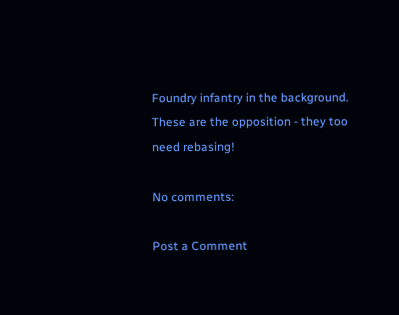Foundry infantry in the background.
These are the opposition - they too need rebasing!

No comments:

Post a Comment